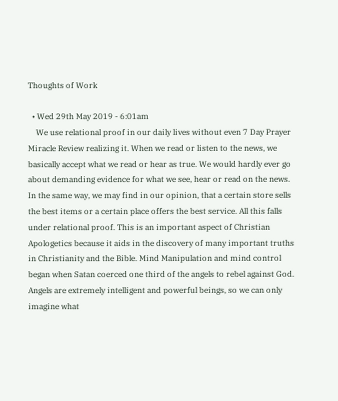Thoughts of Work

  • Wed 29th May 2019 - 6:01am
    We use relational proof in our daily lives without even 7 Day Prayer Miracle Review realizing it. When we read or listen to the news, we basically accept what we read or hear as true. We would hardly ever go about demanding evidence for what we see, hear or read on the news. In the same way, we may find in our opinion, that a certain store sells the best items or a certain place offers the best service. All this falls under relational proof. This is an important aspect of Christian Apologetics because it aids in the discovery of many important truths in Christianity and the Bible. Mind Manipulation and mind control began when Satan coerced one third of the angels to rebel against God. Angels are extremely intelligent and powerful beings, so we can only imagine what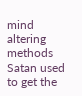mind altering methods Satan used to get the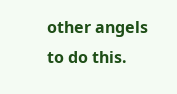other angels to do this.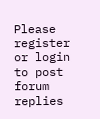Please register or login to post forum replies